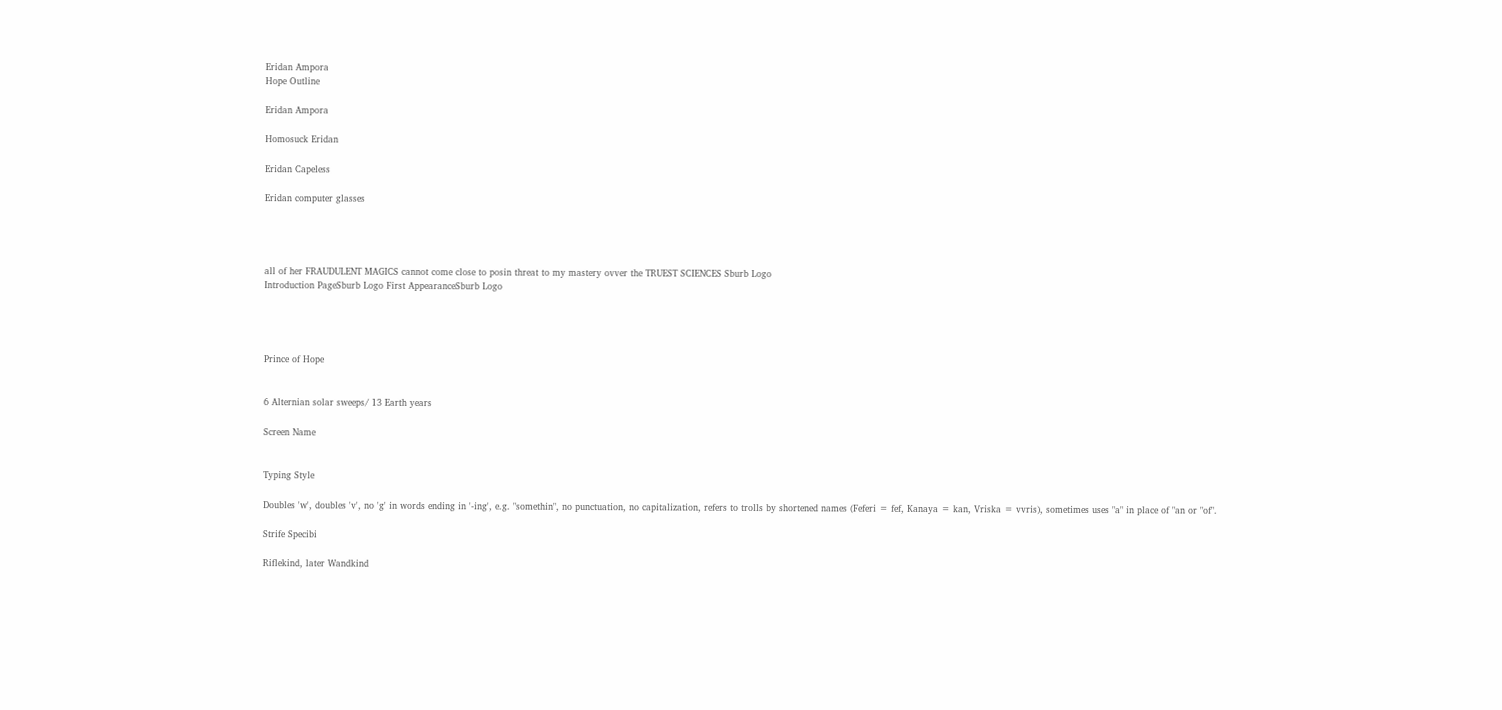Eridan Ampora
Hope Outline

Eridan Ampora

Homosuck Eridan

Eridan Capeless

Eridan computer glasses




all of her FRAUDULENT MAGICS cannot come close to posin threat to my mastery ovver the TRUEST SCIENCES Sburb Logo
Introduction PageSburb Logo First AppearanceSburb Logo




Prince of Hope


6 Alternian solar sweeps/ 13 Earth years

Screen Name


Typing Style

Doubles 'w', doubles 'v', no 'g' in words ending in '-ing', e.g. "somethin", no punctuation, no capitalization, refers to trolls by shortened names (Feferi = fef, Kanaya = kan, Vriska = vvris), sometimes uses "a" in place of "an or "of".

Strife Specibi

Riflekind, later Wandkind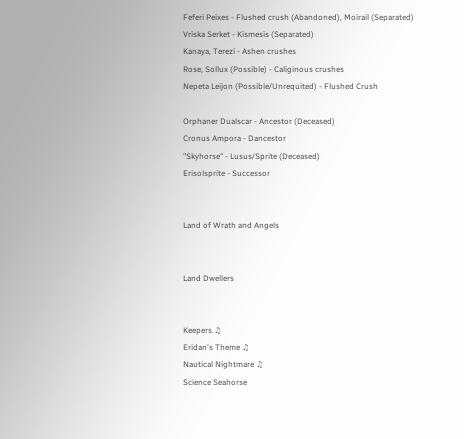Feferi Peixes - Flushed crush (Abandoned), Moirail (Separated)
Vriska Serket - Kismesis (Separated)
Kanaya, Terezi - Ashen crushes
Rose, Sollux (Possible) - Caliginous crushes
Nepeta Leijon (Possible/Unrequited) - Flushed Crush

Orphaner Dualscar - Ancestor (Deceased)
Cronus Ampora - Dancestor
"Skyhorse" - Lusus/Sprite (Deceased)
Erisolsprite - Successor


Land of Wrath and Angels


Land Dwellers


Keepers ♫
Eridan's Theme ♫
Nautical Nightmare ♫
Science Seahorse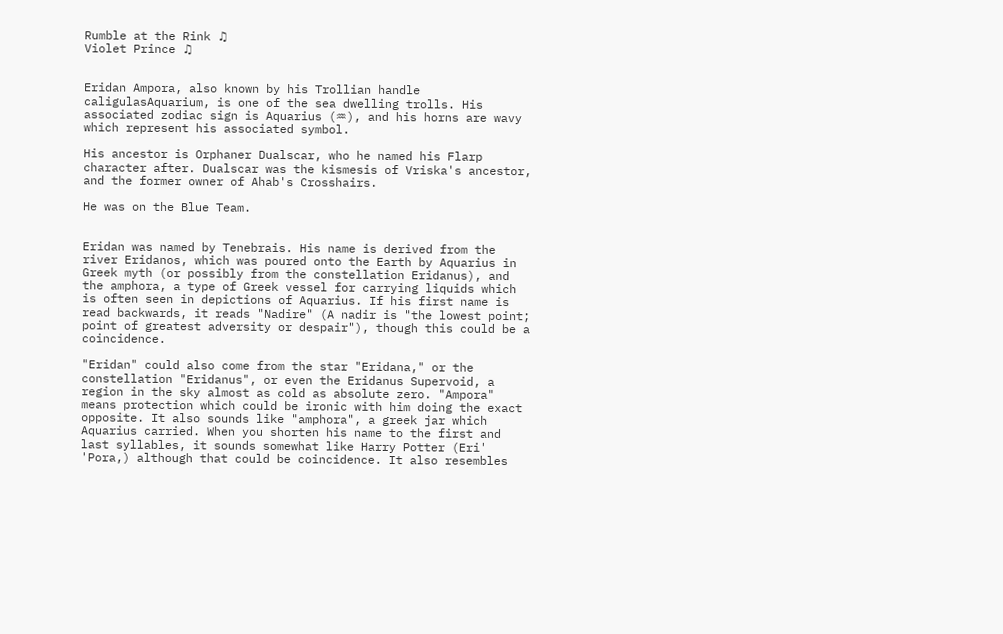Rumble at the Rink ♫
Violet Prince ♫


Eridan Ampora, also known by his Trollian handle caligulasAquarium, is one of the sea dwelling trolls. His associated zodiac sign is Aquarius (♒), and his horns are wavy which represent his associated symbol.

His ancestor is Orphaner Dualscar, who he named his Flarp character after. Dualscar was the kismesis of Vriska's ancestor, and the former owner of Ahab's Crosshairs.

He was on the Blue Team.


Eridan was named by Tenebrais. His name is derived from the river Eridanos, which was poured onto the Earth by Aquarius in Greek myth (or possibly from the constellation Eridanus), and the amphora, a type of Greek vessel for carrying liquids which is often seen in depictions of Aquarius. If his first name is read backwards, it reads "Nadire" (A nadir is "the lowest point; point of greatest adversity or despair"), though this could be a coincidence.

"Eridan" could also come from the star "Eridana," or the constellation "Eridanus", or even the Eridanus Supervoid, a region in the sky almost as cold as absolute zero. "Ampora" means protection which could be ironic with him doing the exact opposite. It also sounds like "amphora", a greek jar which Aquarius carried. When you shorten his name to the first and last syllables, it sounds somewhat like Harry Potter (Eri' 'Pora,) although that could be coincidence. It also resembles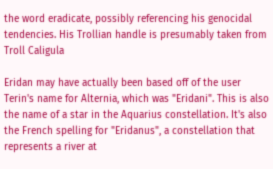the word eradicate, possibly referencing his genocidal tendencies. His Trollian handle is presumably taken from Troll Caligula

Eridan may have actually been based off of the user Terin's name for Alternia, which was "Eridani". This is also the name of a star in the Aquarius constellation. It's also the French spelling for "Eridanus", a constellation that represents a river at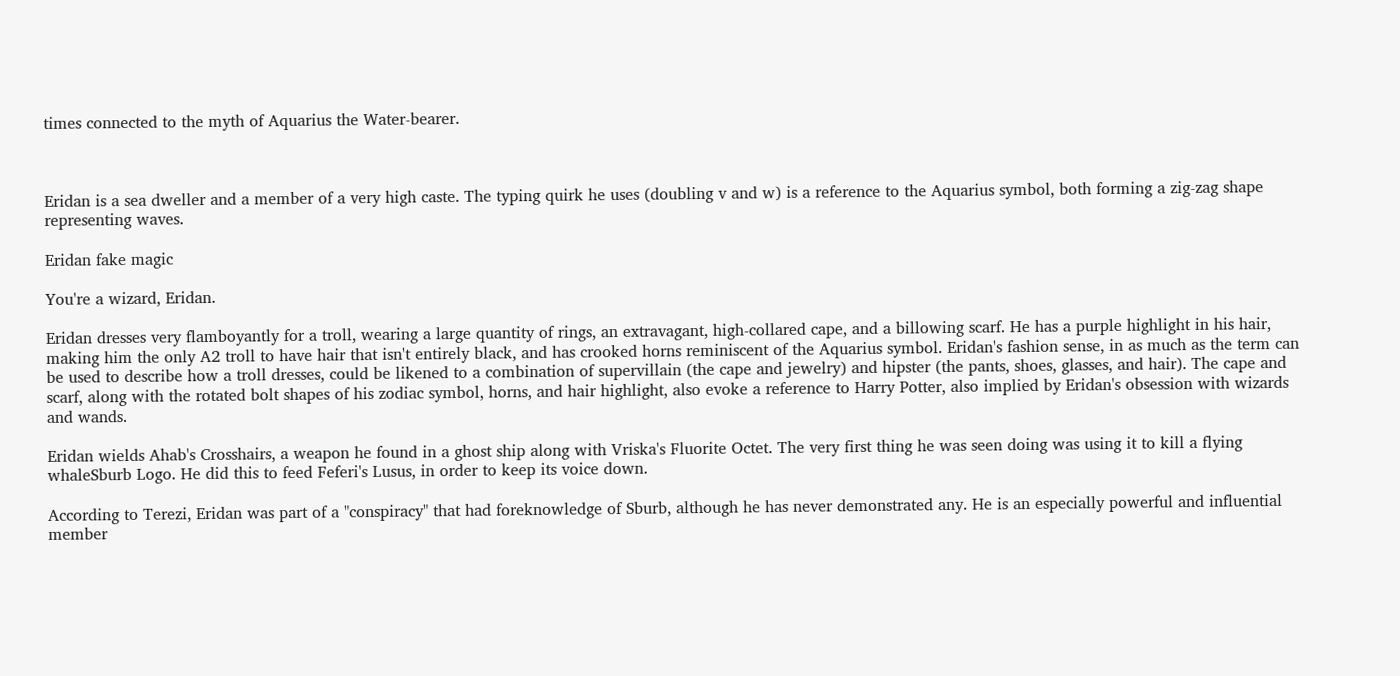times connected to the myth of Aquarius the Water-bearer.



Eridan is a sea dweller and a member of a very high caste. The typing quirk he uses (doubling v and w) is a reference to the Aquarius symbol, both forming a zig-zag shape representing waves.

Eridan fake magic

You're a wizard, Eridan.

Eridan dresses very flamboyantly for a troll, wearing a large quantity of rings, an extravagant, high-collared cape, and a billowing scarf. He has a purple highlight in his hair, making him the only A2 troll to have hair that isn't entirely black, and has crooked horns reminiscent of the Aquarius symbol. Eridan's fashion sense, in as much as the term can be used to describe how a troll dresses, could be likened to a combination of supervillain (the cape and jewelry) and hipster (the pants, shoes, glasses, and hair). The cape and scarf, along with the rotated bolt shapes of his zodiac symbol, horns, and hair highlight, also evoke a reference to Harry Potter, also implied by Eridan's obsession with wizards and wands.

Eridan wields Ahab's Crosshairs, a weapon he found in a ghost ship along with Vriska's Fluorite Octet. The very first thing he was seen doing was using it to kill a flying whaleSburb Logo. He did this to feed Feferi's Lusus, in order to keep its voice down.

According to Terezi, Eridan was part of a "conspiracy" that had foreknowledge of Sburb, although he has never demonstrated any. He is an especially powerful and influential member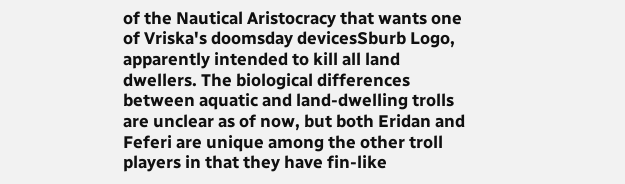of the Nautical Aristocracy that wants one of Vriska's doomsday devicesSburb Logo, apparently intended to kill all land dwellers. The biological differences between aquatic and land-dwelling trolls are unclear as of now, but both Eridan and Feferi are unique among the other troll players in that they have fin-like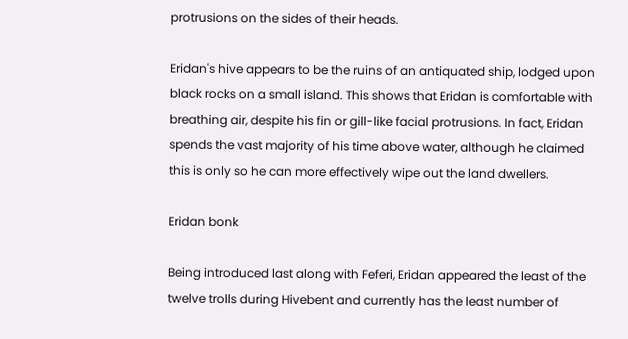protrusions on the sides of their heads.

Eridan's hive appears to be the ruins of an antiquated ship, lodged upon black rocks on a small island. This shows that Eridan is comfortable with breathing air, despite his fin or gill-like facial protrusions. In fact, Eridan spends the vast majority of his time above water, although he claimed this is only so he can more effectively wipe out the land dwellers.

Eridan bonk

Being introduced last along with Feferi, Eridan appeared the least of the twelve trolls during Hivebent and currently has the least number of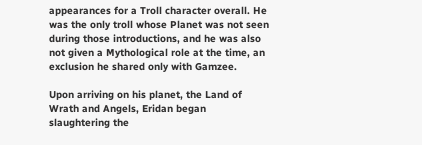appearances for a Troll character overall. He was the only troll whose Planet was not seen during those introductions, and he was also not given a Mythological role at the time, an exclusion he shared only with Gamzee.

Upon arriving on his planet, the Land of Wrath and Angels, Eridan began slaughtering the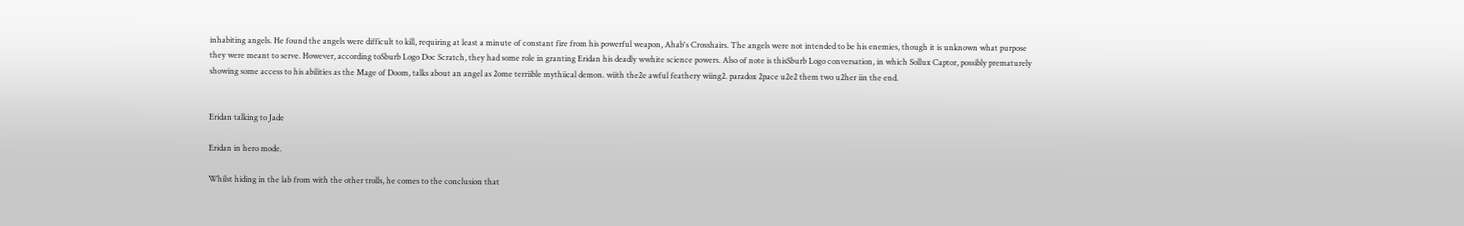inhabiting angels. He found the angels were difficult to kill, requiring at least a minute of constant fire from his powerful weapon, Ahab's Crosshairs. The angels were not intended to be his enemies, though it is unknown what purpose they were meant to serve. However, according toSburb Logo Doc Scratch, they had some role in granting Eridan his deadly wwhite science powers. Also of note is thisSburb Logo conversation, in which Sollux Captor, possibly prematurely showing some access to his abilities as the Mage of Doom, talks about an angel as 2ome terriible mythiical demon. wiith the2e awful feathery wiing2. paradox 2pace u2e2 them two u2her iin the end.


Eridan talking to Jade

Eridan in hero mode.

Whilst hiding in the lab from with the other trolls, he comes to the conclusion that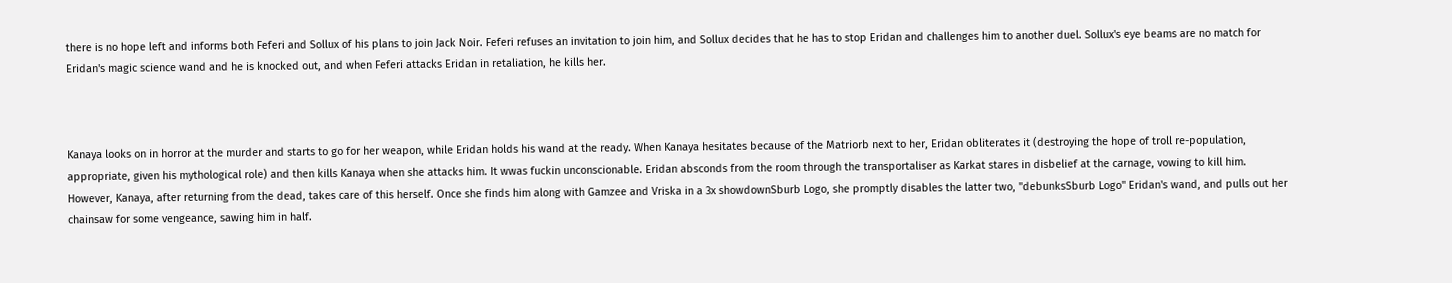there is no hope left and informs both Feferi and Sollux of his plans to join Jack Noir. Feferi refuses an invitation to join him, and Sollux decides that he has to stop Eridan and challenges him to another duel. Sollux's eye beams are no match for Eridan's magic science wand and he is knocked out, and when Feferi attacks Eridan in retaliation, he kills her.



Kanaya looks on in horror at the murder and starts to go for her weapon, while Eridan holds his wand at the ready. When Kanaya hesitates because of the Matriorb next to her, Eridan obliterates it (destroying the hope of troll re-population, appropriate, given his mythological role) and then kills Kanaya when she attacks him. It wwas fuckin unconscionable. Eridan absconds from the room through the transportaliser as Karkat stares in disbelief at the carnage, vowing to kill him. However, Kanaya, after returning from the dead, takes care of this herself. Once she finds him along with Gamzee and Vriska in a 3x showdownSburb Logo, she promptly disables the latter two, "debunksSburb Logo" Eridan's wand, and pulls out her chainsaw for some vengeance, sawing him in half.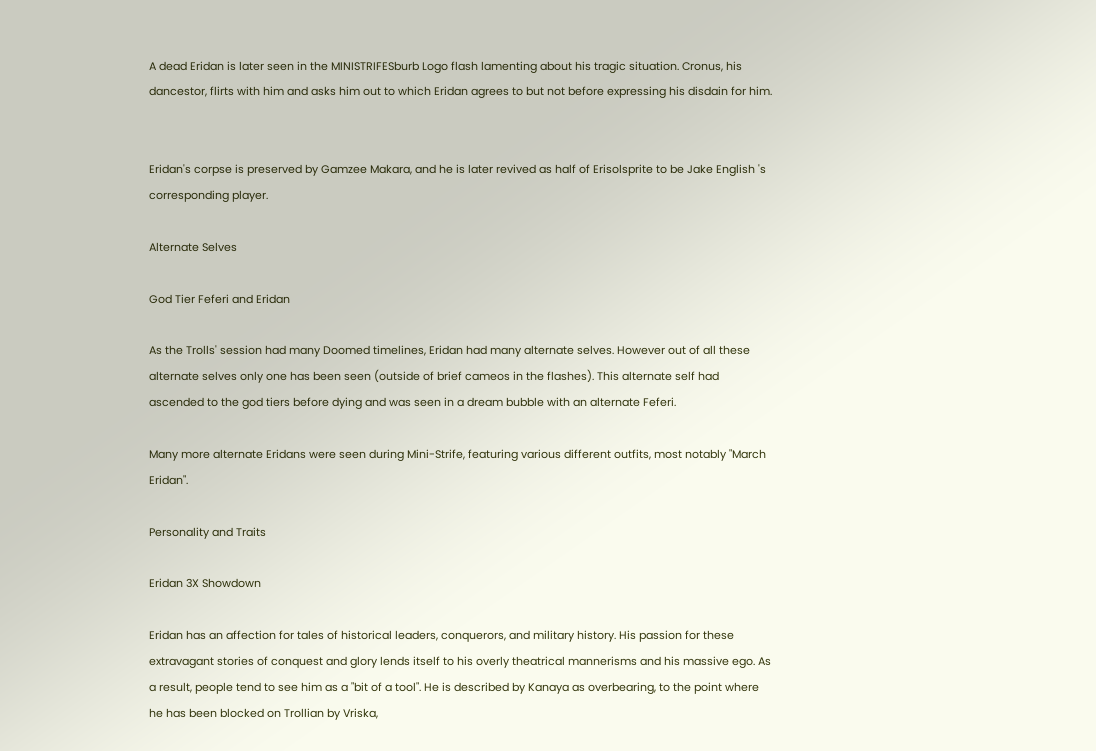A dead Eridan is later seen in the MINISTRIFESburb Logo flash lamenting about his tragic situation. Cronus, his dancestor, flirts with him and asks him out to which Eridan agrees to but not before expressing his disdain for him.


Eridan's corpse is preserved by Gamzee Makara, and he is later revived as half of Erisolsprite to be Jake English 's corresponding player.

Alternate Selves

God Tier Feferi and Eridan

As the Trolls' session had many Doomed timelines, Eridan had many alternate selves. However out of all these alternate selves only one has been seen (outside of brief cameos in the flashes). This alternate self had ascended to the god tiers before dying and was seen in a dream bubble with an alternate Feferi.

Many more alternate Eridans were seen during Mini-Strife, featuring various different outfits, most notably "March Eridan".

Personality and Traits

Eridan 3X Showdown

Eridan has an affection for tales of historical leaders, conquerors, and military history. His passion for these extravagant stories of conquest and glory lends itself to his overly theatrical mannerisms and his massive ego. As a result, people tend to see him as a "bit of a tool". He is described by Kanaya as overbearing, to the point where he has been blocked on Trollian by Vriska,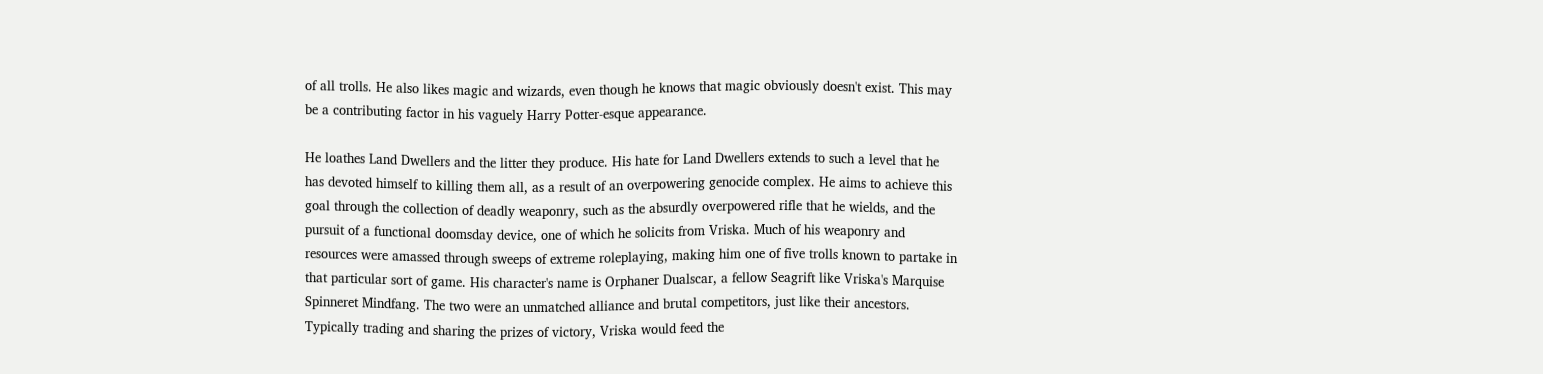of all trolls. He also likes magic and wizards, even though he knows that magic obviously doesn't exist. This may be a contributing factor in his vaguely Harry Potter-esque appearance.

He loathes Land Dwellers and the litter they produce. His hate for Land Dwellers extends to such a level that he has devoted himself to killing them all, as a result of an overpowering genocide complex. He aims to achieve this goal through the collection of deadly weaponry, such as the absurdly overpowered rifle that he wields, and the pursuit of a functional doomsday device, one of which he solicits from Vriska. Much of his weaponry and resources were amassed through sweeps of extreme roleplaying, making him one of five trolls known to partake in that particular sort of game. His character's name is Orphaner Dualscar, a fellow Seagrift like Vriska's Marquise Spinneret Mindfang. The two were an unmatched alliance and brutal competitors, just like their ancestors. Typically trading and sharing the prizes of victory, Vriska would feed the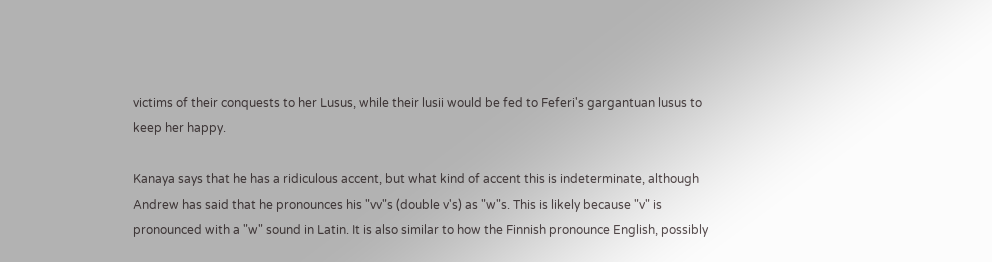victims of their conquests to her Lusus, while their lusii would be fed to Feferi's gargantuan lusus to keep her happy.

Kanaya says that he has a ridiculous accent, but what kind of accent this is indeterminate, although Andrew has said that he pronounces his "vv"s (double v's) as "w"s. This is likely because "v" is pronounced with a "w" sound in Latin. It is also similar to how the Finnish pronounce English, possibly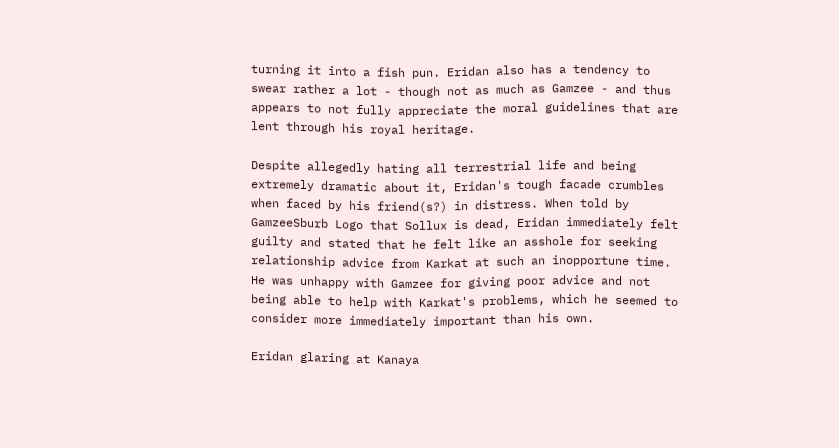turning it into a fish pun. Eridan also has a tendency to swear rather a lot - though not as much as Gamzee - and thus appears to not fully appreciate the moral guidelines that are lent through his royal heritage.

Despite allegedly hating all terrestrial life and being extremely dramatic about it, Eridan's tough facade crumbles when faced by his friend(s?) in distress. When told by GamzeeSburb Logo that Sollux is dead, Eridan immediately felt guilty and stated that he felt like an asshole for seeking relationship advice from Karkat at such an inopportune time. He was unhappy with Gamzee for giving poor advice and not being able to help with Karkat's problems, which he seemed to consider more immediately important than his own.

Eridan glaring at Kanaya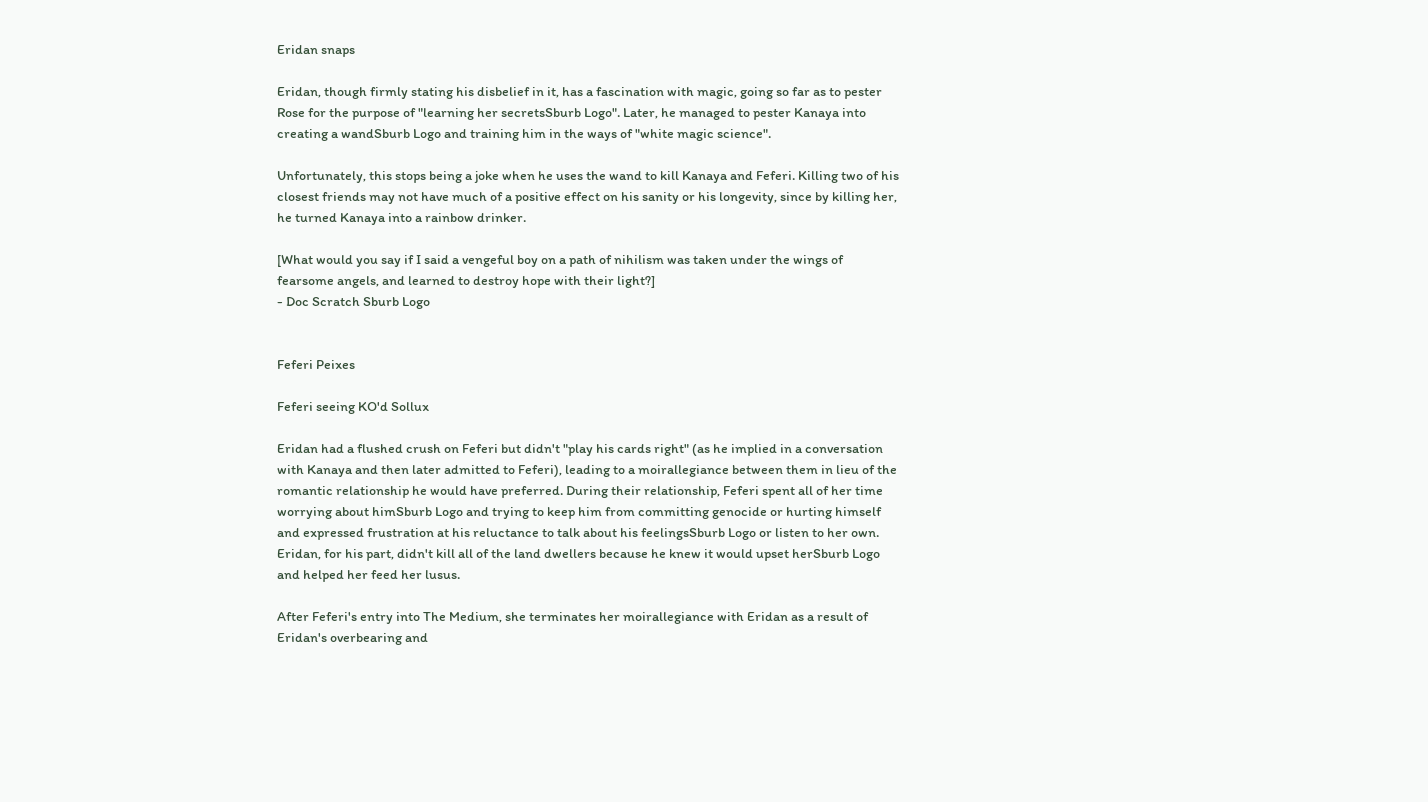Eridan snaps

Eridan, though firmly stating his disbelief in it, has a fascination with magic, going so far as to pester Rose for the purpose of "learning her secretsSburb Logo". Later, he managed to pester Kanaya into creating a wandSburb Logo and training him in the ways of "white magic science".

Unfortunately, this stops being a joke when he uses the wand to kill Kanaya and Feferi. Killing two of his closest friends may not have much of a positive effect on his sanity or his longevity, since by killing her, he turned Kanaya into a rainbow drinker.

[What would you say if I said a vengeful boy on a path of nihilism was taken under the wings of fearsome angels, and learned to destroy hope with their light?]
- Doc Scratch Sburb Logo


Feferi Peixes

Feferi seeing KO'd Sollux

Eridan had a flushed crush on Feferi but didn't "play his cards right" (as he implied in a conversation with Kanaya and then later admitted to Feferi), leading to a moirallegiance between them in lieu of the romantic relationship he would have preferred. During their relationship, Feferi spent all of her time worrying about himSburb Logo and trying to keep him from committing genocide or hurting himself and expressed frustration at his reluctance to talk about his feelingsSburb Logo or listen to her own. Eridan, for his part, didn't kill all of the land dwellers because he knew it would upset herSburb Logo and helped her feed her lusus.

After Feferi's entry into The Medium, she terminates her moirallegiance with Eridan as a result of Eridan's overbearing and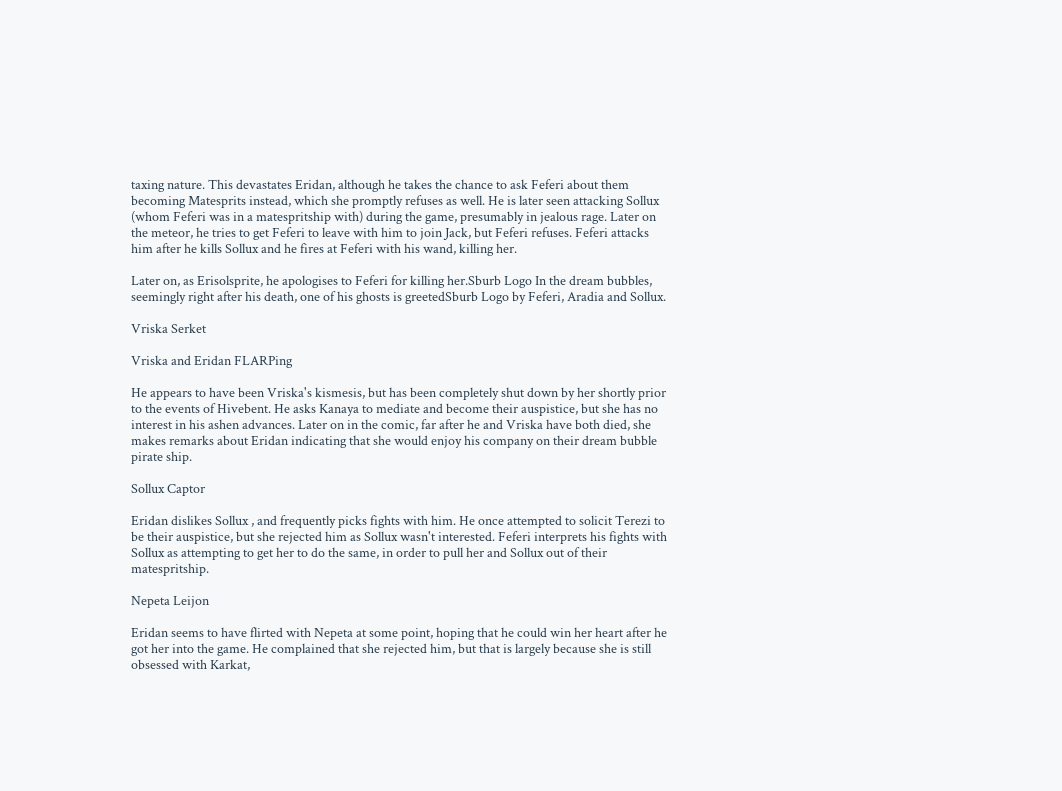taxing nature. This devastates Eridan, although he takes the chance to ask Feferi about them becoming Matesprits instead, which she promptly refuses as well. He is later seen attacking Sollux (whom Feferi was in a matespritship with) during the game, presumably in jealous rage. Later on the meteor, he tries to get Feferi to leave with him to join Jack, but Feferi refuses. Feferi attacks him after he kills Sollux and he fires at Feferi with his wand, killing her.

Later on, as Erisolsprite, he apologises to Feferi for killing her.Sburb Logo In the dream bubbles, seemingly right after his death, one of his ghosts is greetedSburb Logo by Feferi, Aradia and Sollux.

Vriska Serket

Vriska and Eridan FLARPing

He appears to have been Vriska's kismesis, but has been completely shut down by her shortly prior to the events of Hivebent. He asks Kanaya to mediate and become their auspistice, but she has no interest in his ashen advances. Later on in the comic, far after he and Vriska have both died, she makes remarks about Eridan indicating that she would enjoy his company on their dream bubble pirate ship.

Sollux Captor

Eridan dislikes Sollux , and frequently picks fights with him. He once attempted to solicit Terezi to be their auspistice, but she rejected him as Sollux wasn't interested. Feferi interprets his fights with Sollux as attempting to get her to do the same, in order to pull her and Sollux out of their matespritship.

Nepeta Leijon

Eridan seems to have flirted with Nepeta at some point, hoping that he could win her heart after he got her into the game. He complained that she rejected him, but that is largely because she is still obsessed with Karkat,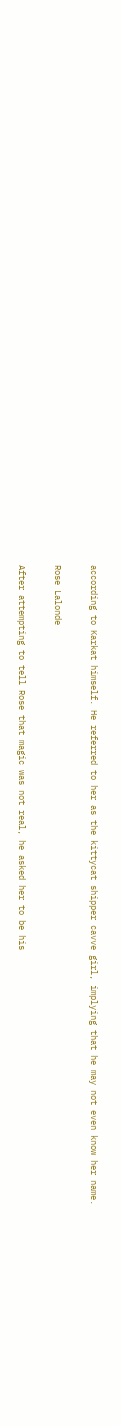according to Karkat himself. He referred to her as the kittycat shipper cavve girl, implying that he may not even know her name.

Rose Lalonde

After attempting to tell Rose that magic was not real, he asked her to be his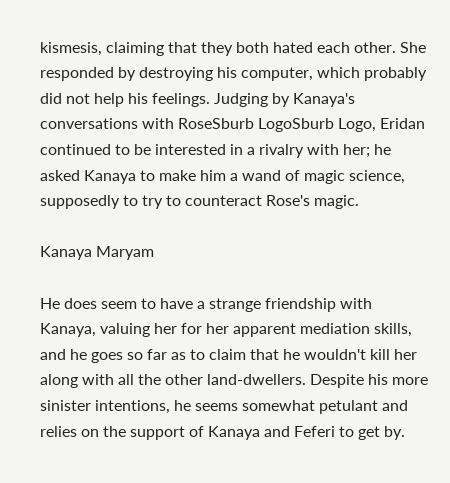kismesis, claiming that they both hated each other. She responded by destroying his computer, which probably did not help his feelings. Judging by Kanaya's conversations with RoseSburb LogoSburb Logo, Eridan continued to be interested in a rivalry with her; he asked Kanaya to make him a wand of magic science, supposedly to try to counteract Rose's magic.

Kanaya Maryam

He does seem to have a strange friendship with Kanaya, valuing her for her apparent mediation skills, and he goes so far as to claim that he wouldn't kill her along with all the other land-dwellers. Despite his more sinister intentions, he seems somewhat petulant and relies on the support of Kanaya and Feferi to get by.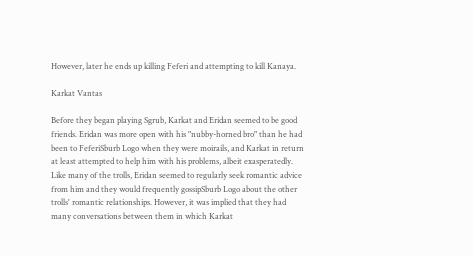However, later he ends up killing Feferi and attempting to kill Kanaya.

Karkat Vantas

Before they began playing Sgrub, Karkat and Eridan seemed to be good friends. Eridan was more open with his "nubby-horned bro" than he had been to FeferiSburb Logo when they were moirails, and Karkat in return at least attempted to help him with his problems, albeit exasperatedly. Like many of the trolls, Eridan seemed to regularly seek romantic advice from him and they would frequently gossipSburb Logo about the other trolls' romantic relationships. However, it was implied that they had many conversations between them in which Karkat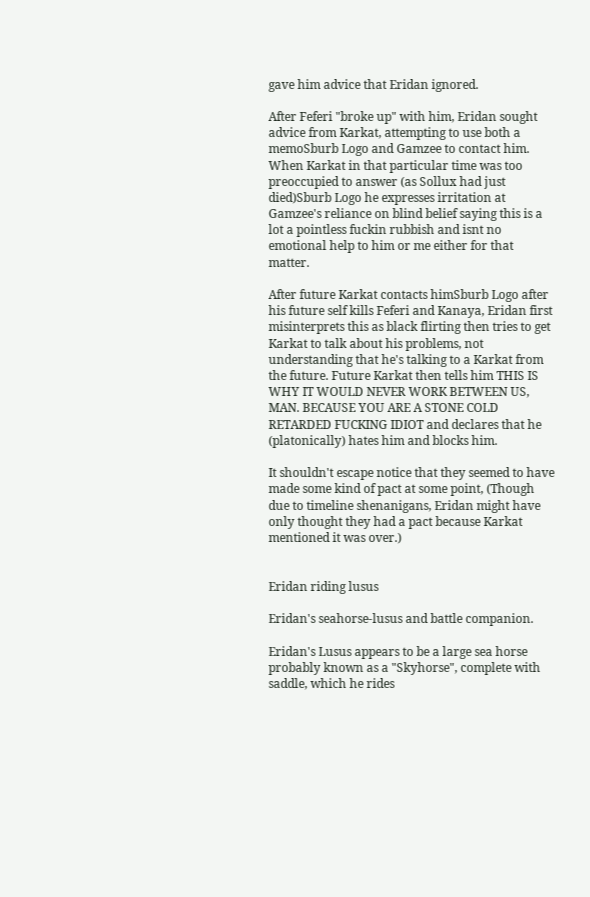gave him advice that Eridan ignored.

After Feferi "broke up" with him, Eridan sought advice from Karkat, attempting to use both a memoSburb Logo and Gamzee to contact him. When Karkat in that particular time was too preoccupied to answer (as Sollux had just died)Sburb Logo he expresses irritation at Gamzee's reliance on blind belief saying this is a lot a pointless fuckin rubbish and isnt no emotional help to him or me either for that matter.

After future Karkat contacts himSburb Logo after his future self kills Feferi and Kanaya, Eridan first misinterprets this as black flirting then tries to get Karkat to talk about his problems, not understanding that he's talking to a Karkat from the future. Future Karkat then tells him THIS IS WHY IT WOULD NEVER WORK BETWEEN US, MAN. BECAUSE YOU ARE A STONE COLD RETARDED FUCKING IDIOT and declares that he (platonically) hates him and blocks him.

It shouldn't escape notice that they seemed to have made some kind of pact at some point, (Though due to timeline shenanigans, Eridan might have only thought they had a pact because Karkat mentioned it was over.)


Eridan riding lusus

Eridan's seahorse-lusus and battle companion.

Eridan's Lusus appears to be a large sea horse probably known as a "Skyhorse", complete with saddle, which he rides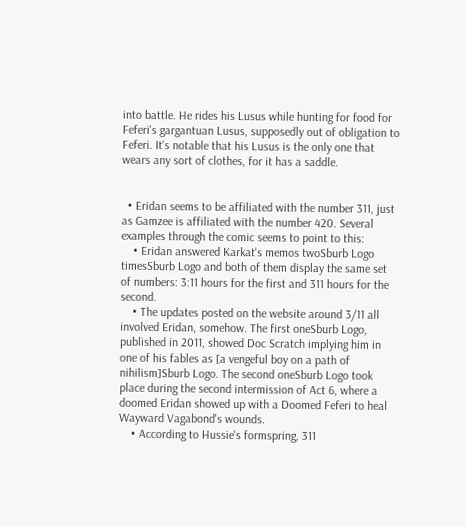into battle. He rides his Lusus while hunting for food for Feferi's gargantuan Lusus, supposedly out of obligation to Feferi. It's notable that his Lusus is the only one that wears any sort of clothes, for it has a saddle.


  • Eridan seems to be affiliated with the number 311, just as Gamzee is affiliated with the number 420. Several examples through the comic seems to point to this:
    • Eridan answered Karkat's memos twoSburb Logo timesSburb Logo and both of them display the same set of numbers: 3:11 hours for the first and 311 hours for the second.
    • The updates posted on the website around 3/11 all involved Eridan, somehow. The first oneSburb Logo, published in 2011, showed Doc Scratch implying him in one of his fables as [a vengeful boy on a path of nihilism]Sburb Logo. The second oneSburb Logo took place during the second intermission of Act 6, where a doomed Eridan showed up with a Doomed Feferi to heal Wayward Vagabond's wounds.
    • According to Hussie's formspring, 311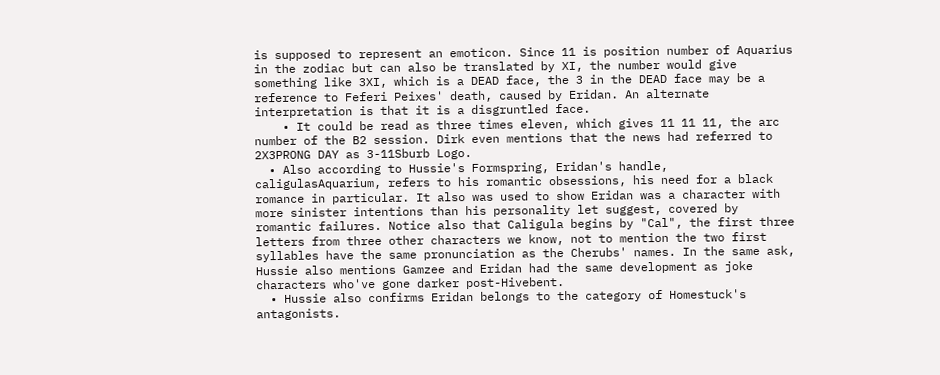is supposed to represent an emoticon. Since 11 is position number of Aquarius in the zodiac but can also be translated by XI, the number would give something like 3XI, which is a DEAD face, the 3 in the DEAD face may be a reference to Feferi Peixes' death, caused by Eridan. An alternate interpretation is that it is a disgruntled face.
    • It could be read as three times eleven, which gives 11 11 11, the arc number of the B2 session. Dirk even mentions that the news had referred to 2X3PRONG DAY as 3-11Sburb Logo.
  • Also according to Hussie's Formspring, Eridan's handle, caligulasAquarium, refers to his romantic obsessions, his need for a black romance in particular. It also was used to show Eridan was a character with more sinister intentions than his personality let suggest, covered by romantic failures. Notice also that Caligula begins by "Cal", the first three letters from three other characters we know, not to mention the two first syllables have the same pronunciation as the Cherubs' names. In the same ask, Hussie also mentions Gamzee and Eridan had the same development as joke characters who've gone darker post-Hivebent.
  • Hussie also confirms Eridan belongs to the category of Homestuck's antagonists.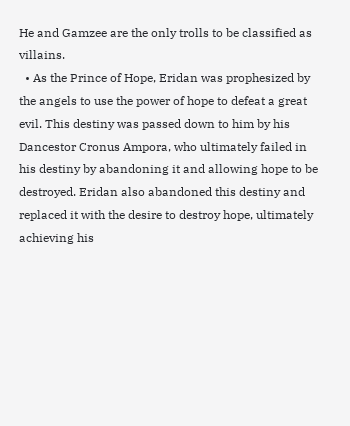He and Gamzee are the only trolls to be classified as villains.
  • As the Prince of Hope, Eridan was prophesized by the angels to use the power of hope to defeat a great evil. This destiny was passed down to him by his Dancestor Cronus Ampora, who ultimately failed in his destiny by abandoning it and allowing hope to be destroyed. Eridan also abandoned this destiny and replaced it with the desire to destroy hope, ultimately achieving his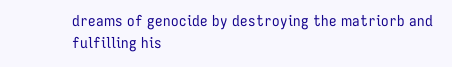dreams of genocide by destroying the matriorb and fulfilling his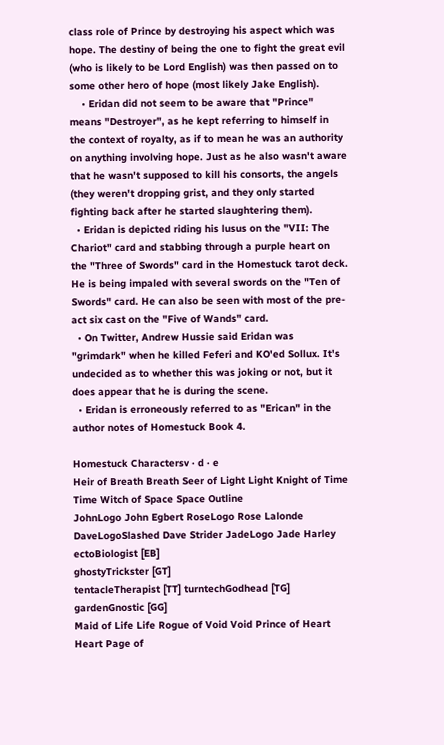class role of Prince by destroying his aspect which was hope. The destiny of being the one to fight the great evil (who is likely to be Lord English) was then passed on to some other hero of hope (most likely Jake English).
    • Eridan did not seem to be aware that "Prince" means "Destroyer", as he kept referring to himself in the context of royalty, as if to mean he was an authority on anything involving hope. Just as he also wasn't aware that he wasn't supposed to kill his consorts, the angels (they weren't dropping grist, and they only started fighting back after he started slaughtering them).
  • Eridan is depicted riding his lusus on the "VII: The Chariot" card and stabbing through a purple heart on the "Three of Swords" card in the Homestuck tarot deck. He is being impaled with several swords on the "Ten of Swords" card. He can also be seen with most of the pre-act six cast on the "Five of Wands" card.
  • On Twitter, Andrew Hussie said Eridan was "grimdark" when he killed Feferi and KO'ed Sollux. It's undecided as to whether this was joking or not, but it does appear that he is during the scene.
  • Eridan is erroneously referred to as "Erican" in the author notes of Homestuck Book 4.

Homestuck Charactersv · d · e
Heir of Breath Breath Seer of Light Light Knight of Time Time Witch of Space Space Outline
JohnLogo John Egbert RoseLogo Rose Lalonde DaveLogoSlashed Dave Strider JadeLogo Jade Harley
ectoBiologist [EB]
ghostyTrickster [GT]
tentacleTherapist [TT] turntechGodhead [TG] gardenGnostic [GG]
Maid of Life Life Rogue of Void Void Prince of Heart Heart Page of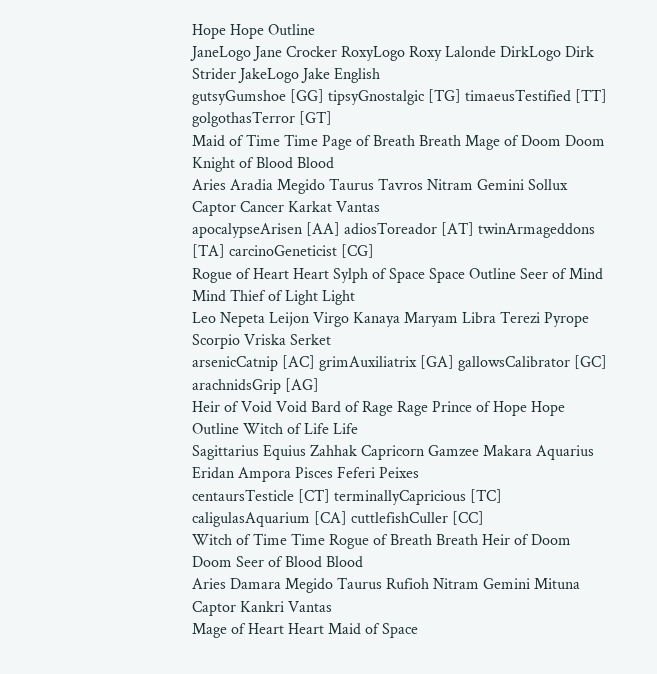Hope Hope Outline
JaneLogo Jane Crocker RoxyLogo Roxy Lalonde DirkLogo Dirk Strider JakeLogo Jake English
gutsyGumshoe [GG] tipsyGnostalgic [TG] timaeusTestified [TT] golgothasTerror [GT]
Maid of Time Time Page of Breath Breath Mage of Doom Doom Knight of Blood Blood
Aries Aradia Megido Taurus Tavros Nitram Gemini Sollux Captor Cancer Karkat Vantas
apocalypseArisen [AA] adiosToreador [AT] twinArmageddons [TA] carcinoGeneticist [CG]
Rogue of Heart Heart Sylph of Space Space Outline Seer of Mind Mind Thief of Light Light
Leo Nepeta Leijon Virgo Kanaya Maryam Libra Terezi Pyrope Scorpio Vriska Serket
arsenicCatnip [AC] grimAuxiliatrix [GA] gallowsCalibrator [GC] arachnidsGrip [AG]
Heir of Void Void Bard of Rage Rage Prince of Hope Hope Outline Witch of Life Life
Sagittarius Equius Zahhak Capricorn Gamzee Makara Aquarius Eridan Ampora Pisces Feferi Peixes
centaursTesticle [CT] terminallyCapricious [TC] caligulasAquarium [CA] cuttlefishCuller [CC]
Witch of Time Time Rogue of Breath Breath Heir of Doom Doom Seer of Blood Blood
Aries Damara Megido Taurus Rufioh Nitram Gemini Mituna Captor Kankri Vantas
Mage of Heart Heart Maid of Space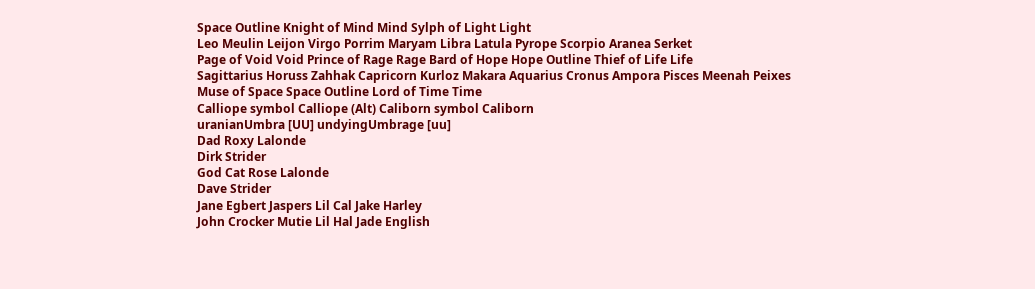Space Outline Knight of Mind Mind Sylph of Light Light
Leo Meulin Leijon Virgo Porrim Maryam Libra Latula Pyrope Scorpio Aranea Serket
Page of Void Void Prince of Rage Rage Bard of Hope Hope Outline Thief of Life Life
Sagittarius Horuss Zahhak Capricorn Kurloz Makara Aquarius Cronus Ampora Pisces Meenah Peixes
Muse of Space Space Outline Lord of Time Time
Calliope symbol Calliope (Alt) Caliborn symbol Caliborn
uranianUmbra [UU] undyingUmbrage [uu]
Dad Roxy Lalonde
Dirk Strider
God Cat Rose Lalonde
Dave Strider
Jane Egbert Jaspers Lil Cal Jake Harley
John Crocker Mutie Lil Hal Jade English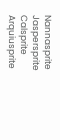Nannasprite Jaspersprite Calsprite
Arquiusprite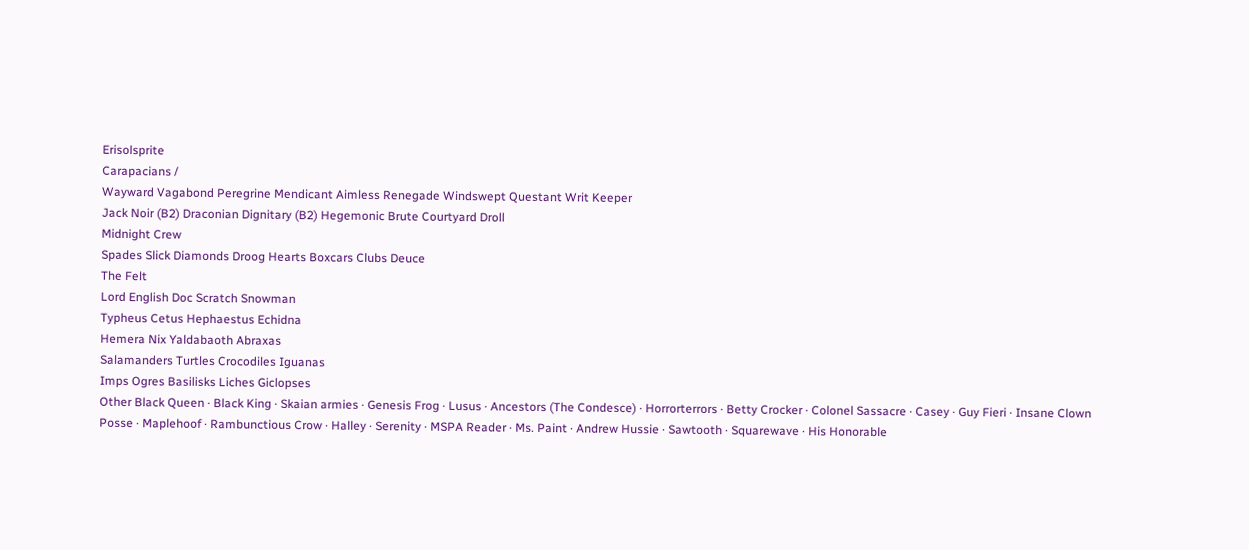Erisolsprite
Carapacians /
Wayward Vagabond Peregrine Mendicant Aimless Renegade Windswept Questant Writ Keeper
Jack Noir (B2) Draconian Dignitary (B2) Hegemonic Brute Courtyard Droll
Midnight Crew
Spades Slick Diamonds Droog Hearts Boxcars Clubs Deuce
The Felt
Lord English Doc Scratch Snowman
Typheus Cetus Hephaestus Echidna
Hemera Nix Yaldabaoth Abraxas
Salamanders Turtles Crocodiles Iguanas
Imps Ogres Basilisks Liches Giclopses
Other Black Queen · Black King · Skaian armies · Genesis Frog · Lusus · Ancestors (The Condesce) · Horrorterrors · Betty Crocker · Colonel Sassacre · Casey · Guy Fieri · Insane Clown Posse · Maplehoof · Rambunctious Crow · Halley · Serenity · MSPA Reader · Ms. Paint · Andrew Hussie · Sawtooth · Squarewave · His Honorable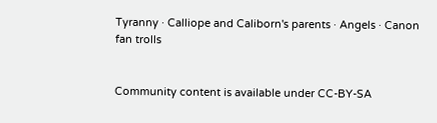Tyranny · Calliope and Caliborn's parents · Angels · Canon fan trolls


Community content is available under CC-BY-SA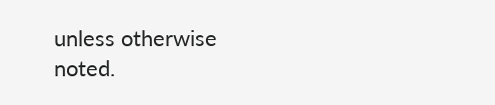unless otherwise noted.